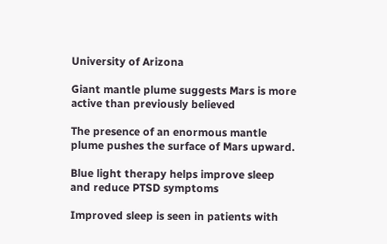University of Arizona

Giant mantle plume suggests Mars is more active than previously believed

The presence of an enormous mantle plume pushes the surface of Mars upward.

Blue light therapy helps improve sleep and reduce PTSD symptoms

Improved sleep is seen in patients with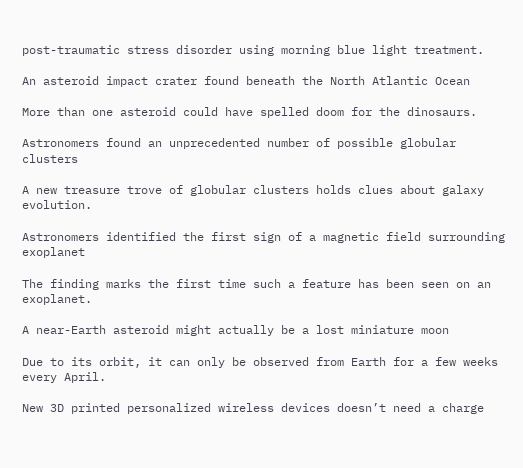post-traumatic stress disorder using morning blue light treatment.

An asteroid impact crater found beneath the North Atlantic Ocean

More than one asteroid could have spelled doom for the dinosaurs.

Astronomers found an unprecedented number of possible globular clusters

A new treasure trove of globular clusters holds clues about galaxy evolution.

Astronomers identified the first sign of a magnetic field surrounding exoplanet

The finding marks the first time such a feature has been seen on an exoplanet.

A near-Earth asteroid might actually be a lost miniature moon

Due to its orbit, it can only be observed from Earth for a few weeks every April.

New 3D printed personalized wireless devices doesn’t need a charge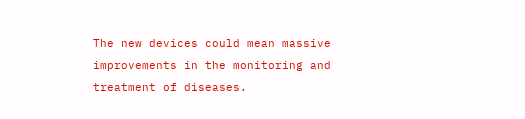The new devices could mean massive improvements in the monitoring and treatment of diseases.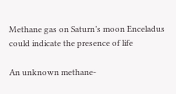Methane gas on Saturn’s moon Enceladus could indicate the presence of life

An unknown methane-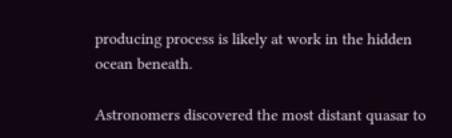producing process is likely at work in the hidden ocean beneath.

Astronomers discovered the most distant quasar to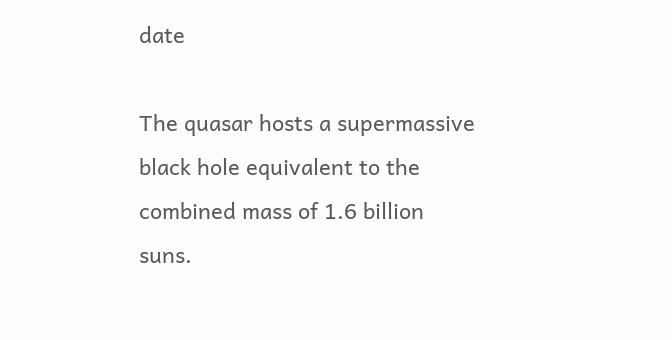date

The quasar hosts a supermassive black hole equivalent to the combined mass of 1.6 billion suns.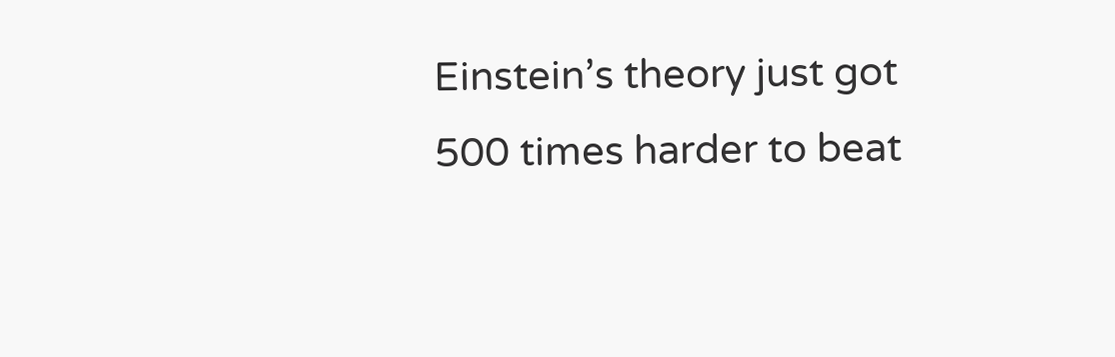Einstein’s theory just got 500 times harder to beat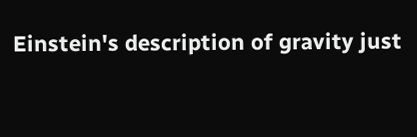Einstein's description of gravity just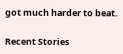got much harder to beat.

Recent Stories